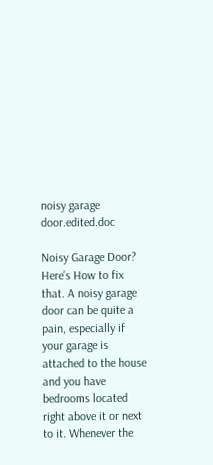noisy garage door.edited.doc

Noisy Garage Door? Here’s How to fix that. A noisy garage door can be quite a pain, especially if your garage is attached to the house and you have bedrooms located right above it or next to it. Whenever the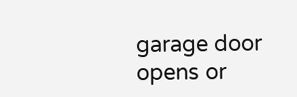garage door opens or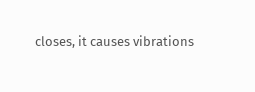closes, it causes vibrations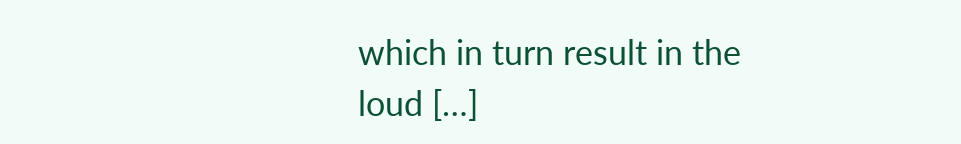which in turn result in the loud […]